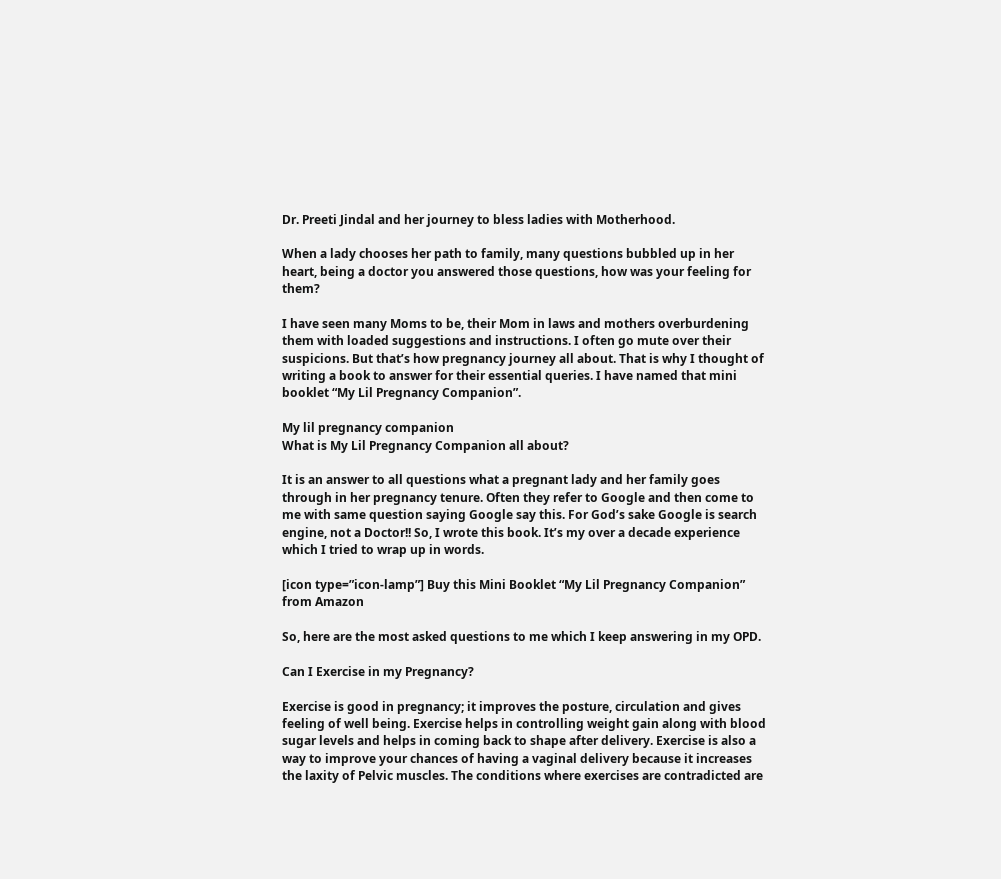Dr. Preeti Jindal and her journey to bless ladies with Motherhood.

When a lady chooses her path to family, many questions bubbled up in her heart, being a doctor you answered those questions, how was your feeling for them?

I have seen many Moms to be, their Mom in laws and mothers overburdening them with loaded suggestions and instructions. I often go mute over their suspicions. But that’s how pregnancy journey all about. That is why I thought of writing a book to answer for their essential queries. I have named that mini booklet “My Lil Pregnancy Companion”.

My lil pregnancy companion
What is My Lil Pregnancy Companion all about?

It is an answer to all questions what a pregnant lady and her family goes through in her pregnancy tenure. Often they refer to Google and then come to me with same question saying Google say this. For God’s sake Google is search engine, not a Doctor!! So, I wrote this book. It’s my over a decade experience which I tried to wrap up in words.

[icon type=”icon-lamp”] Buy this Mini Booklet “My Lil Pregnancy Companion” from Amazon

So, here are the most asked questions to me which I keep answering in my OPD.

Can I Exercise in my Pregnancy?

Exercise is good in pregnancy; it improves the posture, circulation and gives feeling of well being. Exercise helps in controlling weight gain along with blood sugar levels and helps in coming back to shape after delivery. Exercise is also a way to improve your chances of having a vaginal delivery because it increases the laxity of Pelvic muscles. The conditions where exercises are contradicted are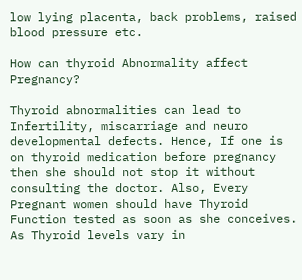low lying placenta, back problems, raised blood pressure etc.

How can thyroid Abnormality affect Pregnancy?

Thyroid abnormalities can lead to Infertility, miscarriage and neuro developmental defects. Hence, If one is on thyroid medication before pregnancy then she should not stop it without consulting the doctor. Also, Every Pregnant women should have Thyroid Function tested as soon as she conceives. As Thyroid levels vary in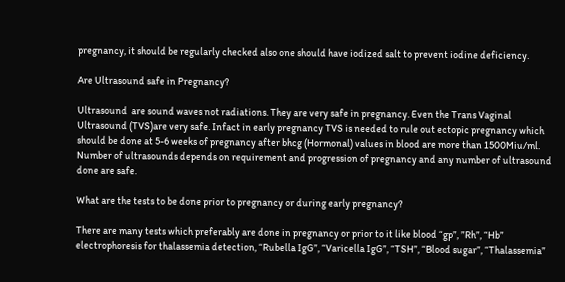pregnancy, it should be regularly checked also one should have iodized salt to prevent iodine deficiency.

Are Ultrasound safe in Pregnancy?

Ultrasound  are sound waves not radiations. They are very safe in pregnancy. Even the Trans Vaginal Ultrasound (TVS)are very safe. Infact in early pregnancy TVS is needed to rule out ectopic pregnancy which should be done at 5-6 weeks of pregnancy after bhcg (Hormonal) values in blood are more than 1500Miu/ml. Number of ultrasounds depends on requirement and progression of pregnancy and any number of ultrasound done are safe.

What are the tests to be done prior to pregnancy or during early pregnancy?

There are many tests which preferably are done in pregnancy or prior to it like blood “gp”, ”Rh”, “Hb” electrophoresis for thalassemia detection, “Rubella IgG”, “Varicella IgG”, “TSH”, “Blood sugar”, “Thalassemia”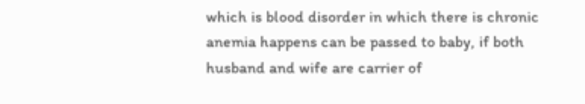which is blood disorder in which there is chronic anemia happens can be passed to baby, if both husband and wife are carrier of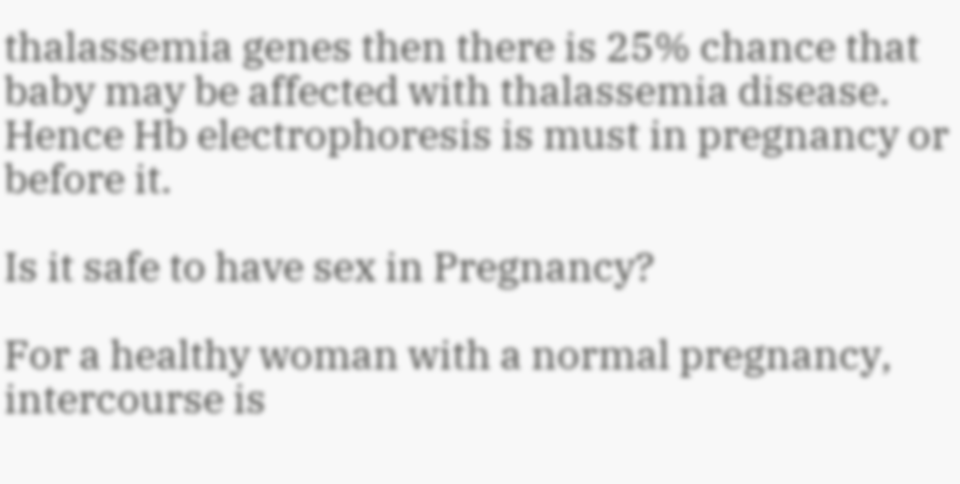thalassemia genes then there is 25% chance that baby may be affected with thalassemia disease. Hence Hb electrophoresis is must in pregnancy or before it.

Is it safe to have sex in Pregnancy?

For a healthy woman with a normal pregnancy, intercourse is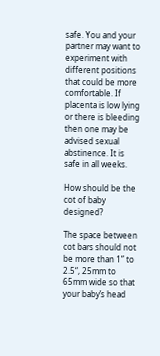safe. You and your partner may want to experiment with different positions that could be more comfortable. If placenta is low lying or there is bleeding then one may be advised sexual abstinence. It is safe in all weeks.

How should be the cot of baby designed?

The space between cot bars should not be more than 1” to 2.5“, 25mm to 65mm wide so that your baby’s head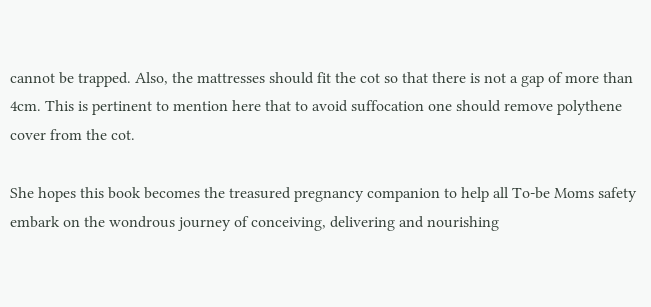cannot be trapped. Also, the mattresses should fit the cot so that there is not a gap of more than 4cm. This is pertinent to mention here that to avoid suffocation one should remove polythene cover from the cot.

She hopes this book becomes the treasured pregnancy companion to help all To-be Moms safety embark on the wondrous journey of conceiving, delivering and nourishing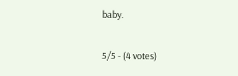baby.

5/5 - (4 votes)